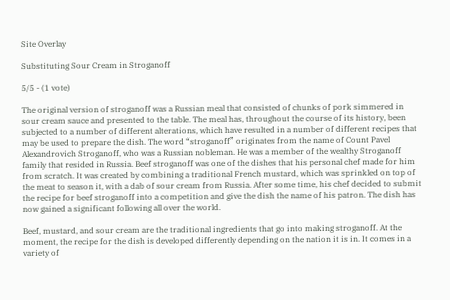Site Overlay

Substituting Sour Cream in Stroganoff

5/5 - (1 vote)

The original version of stroganoff was a Russian meal that consisted of chunks of pork simmered in sour cream sauce and presented to the table. The meal has, throughout the course of its history, been subjected to a number of different alterations, which have resulted in a number of different recipes that may be used to prepare the dish. The word “stroganoff” originates from the name of Count Pavel Alexandrovich Stroganoff, who was a Russian nobleman. He was a member of the wealthy Stroganoff family that resided in Russia. Beef stroganoff was one of the dishes that his personal chef made for him from scratch. It was created by combining a traditional French mustard, which was sprinkled on top of the meat to season it, with a dab of sour cream from Russia. After some time, his chef decided to submit the recipe for beef stroganoff into a competition and give the dish the name of his patron. The dish has now gained a significant following all over the world.

Beef, mustard, and sour cream are the traditional ingredients that go into making stroganoff. At the moment, the recipe for the dish is developed differently depending on the nation it is in. It comes in a variety of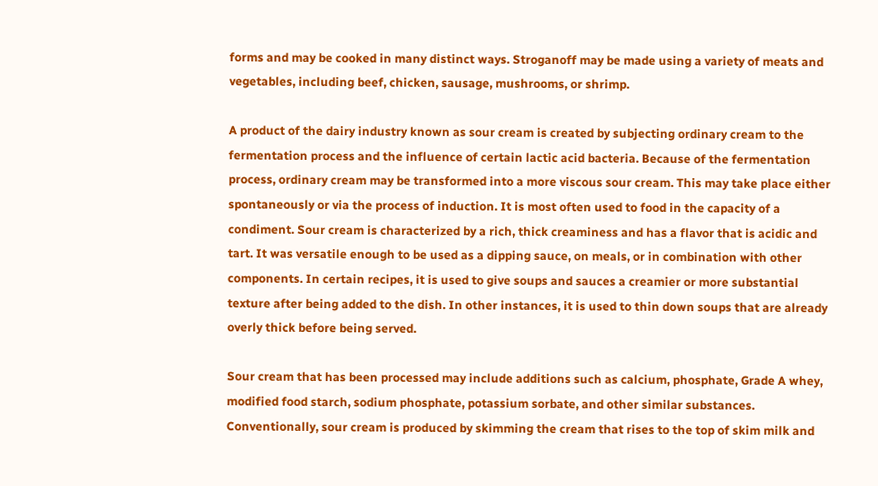forms and may be cooked in many distinct ways. Stroganoff may be made using a variety of meats and vegetables, including beef, chicken, sausage, mushrooms, or shrimp.

A product of the dairy industry known as sour cream is created by subjecting ordinary cream to the fermentation process and the influence of certain lactic acid bacteria. Because of the fermentation process, ordinary cream may be transformed into a more viscous sour cream. This may take place either spontaneously or via the process of induction. It is most often used to food in the capacity of a condiment. Sour cream is characterized by a rich, thick creaminess and has a flavor that is acidic and tart. It was versatile enough to be used as a dipping sauce, on meals, or in combination with other components. In certain recipes, it is used to give soups and sauces a creamier or more substantial texture after being added to the dish. In other instances, it is used to thin down soups that are already overly thick before being served.

Sour cream that has been processed may include additions such as calcium, phosphate, Grade A whey, modified food starch, sodium phosphate, potassium sorbate, and other similar substances. Conventionally, sour cream is produced by skimming the cream that rises to the top of skim milk and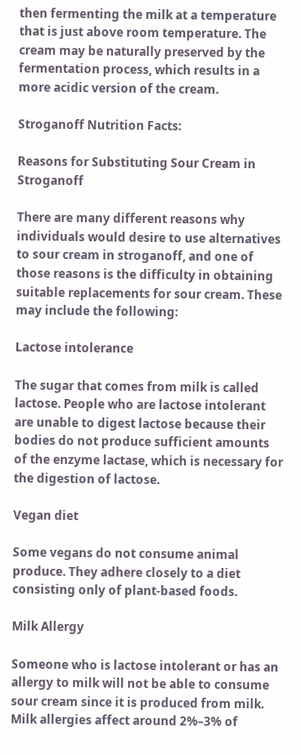then fermenting the milk at a temperature that is just above room temperature. The cream may be naturally preserved by the fermentation process, which results in a more acidic version of the cream.

Stroganoff Nutrition Facts:

Reasons for Substituting Sour Cream in Stroganoff

There are many different reasons why individuals would desire to use alternatives to sour cream in stroganoff, and one of those reasons is the difficulty in obtaining suitable replacements for sour cream. These may include the following:

Lactose intolerance

The sugar that comes from milk is called lactose. People who are lactose intolerant are unable to digest lactose because their bodies do not produce sufficient amounts of the enzyme lactase, which is necessary for the digestion of lactose.

Vegan diet

Some vegans do not consume animal produce. They adhere closely to a diet consisting only of plant-based foods.

Milk Allergy

Someone who is lactose intolerant or has an allergy to milk will not be able to consume sour cream since it is produced from milk. Milk allergies affect around 2%–3% of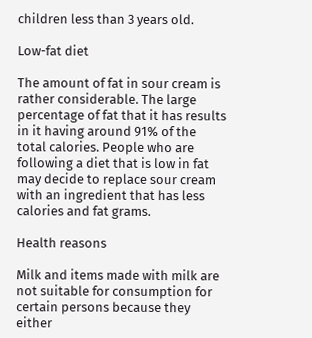children less than 3 years old.

Low-fat diet

The amount of fat in sour cream is rather considerable. The large percentage of fat that it has results in it having around 91% of the total calories. People who are following a diet that is low in fat may decide to replace sour cream with an ingredient that has less calories and fat grams.

Health reasons

Milk and items made with milk are not suitable for consumption for certain persons because they either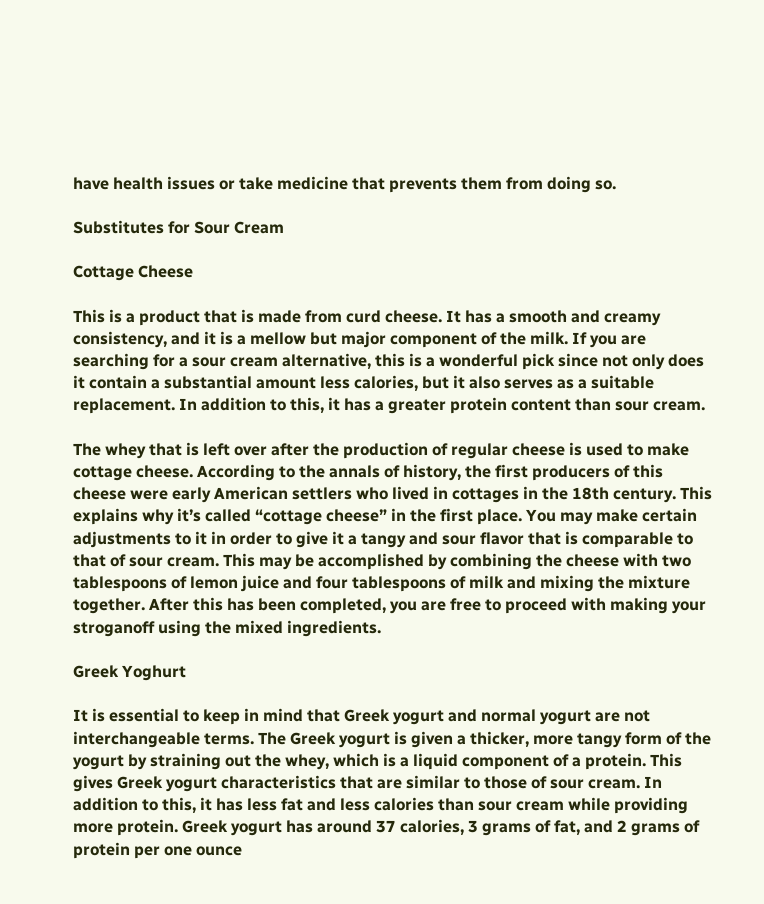have health issues or take medicine that prevents them from doing so.

Substitutes for Sour Cream

Cottage Cheese

This is a product that is made from curd cheese. It has a smooth and creamy consistency, and it is a mellow but major component of the milk. If you are searching for a sour cream alternative, this is a wonderful pick since not only does it contain a substantial amount less calories, but it also serves as a suitable replacement. In addition to this, it has a greater protein content than sour cream.

The whey that is left over after the production of regular cheese is used to make cottage cheese. According to the annals of history, the first producers of this cheese were early American settlers who lived in cottages in the 18th century. This explains why it’s called “cottage cheese” in the first place. You may make certain adjustments to it in order to give it a tangy and sour flavor that is comparable to that of sour cream. This may be accomplished by combining the cheese with two tablespoons of lemon juice and four tablespoons of milk and mixing the mixture together. After this has been completed, you are free to proceed with making your stroganoff using the mixed ingredients.

Greek Yoghurt

It is essential to keep in mind that Greek yogurt and normal yogurt are not interchangeable terms. The Greek yogurt is given a thicker, more tangy form of the yogurt by straining out the whey, which is a liquid component of a protein. This gives Greek yogurt characteristics that are similar to those of sour cream. In addition to this, it has less fat and less calories than sour cream while providing more protein. Greek yogurt has around 37 calories, 3 grams of fat, and 2 grams of protein per one ounce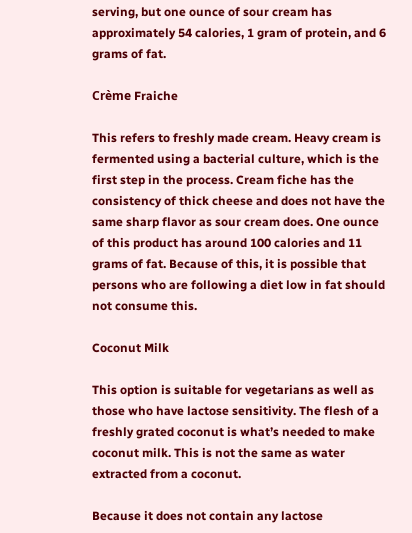serving, but one ounce of sour cream has approximately 54 calories, 1 gram of protein, and 6 grams of fat.

Crème Fraiche

This refers to freshly made cream. Heavy cream is fermented using a bacterial culture, which is the first step in the process. Cream fiche has the consistency of thick cheese and does not have the same sharp flavor as sour cream does. One ounce of this product has around 100 calories and 11 grams of fat. Because of this, it is possible that persons who are following a diet low in fat should not consume this.

Coconut Milk

This option is suitable for vegetarians as well as those who have lactose sensitivity. The flesh of a freshly grated coconut is what’s needed to make coconut milk. This is not the same as water extracted from a coconut.

Because it does not contain any lactose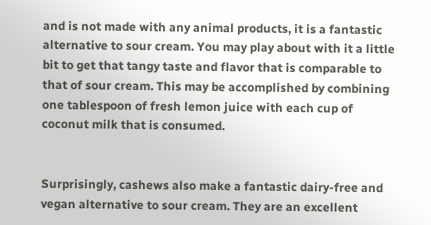and is not made with any animal products, it is a fantastic alternative to sour cream. You may play about with it a little bit to get that tangy taste and flavor that is comparable to that of sour cream. This may be accomplished by combining one tablespoon of fresh lemon juice with each cup of coconut milk that is consumed.


Surprisingly, cashews also make a fantastic dairy-free and vegan alternative to sour cream. They are an excellent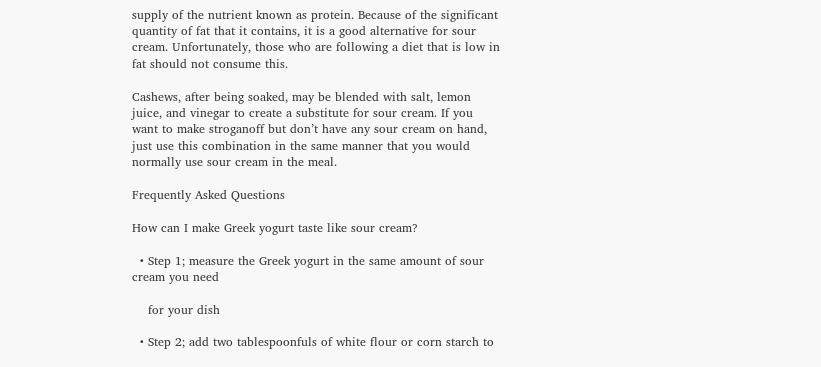supply of the nutrient known as protein. Because of the significant quantity of fat that it contains, it is a good alternative for sour cream. Unfortunately, those who are following a diet that is low in fat should not consume this.

Cashews, after being soaked, may be blended with salt, lemon juice, and vinegar to create a substitute for sour cream. If you want to make stroganoff but don’t have any sour cream on hand, just use this combination in the same manner that you would normally use sour cream in the meal.

Frequently Asked Questions

How can I make Greek yogurt taste like sour cream?

  • Step 1; measure the Greek yogurt in the same amount of sour cream you need

    for your dish

  • Step 2; add two tablespoonfuls of white flour or corn starch to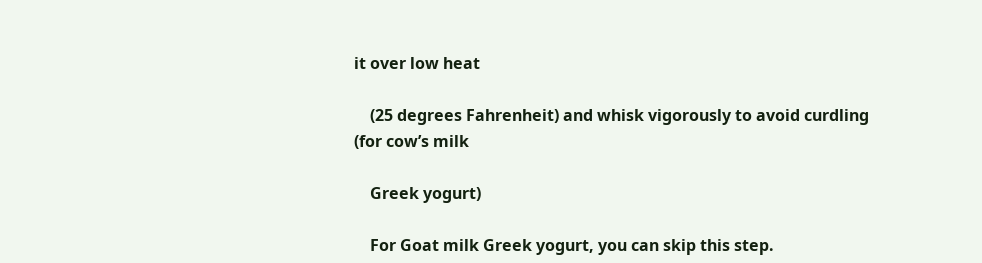it over low heat

    (25 degrees Fahrenheit) and whisk vigorously to avoid curdling (for cow’s milk

    Greek yogurt)

    For Goat milk Greek yogurt, you can skip this step.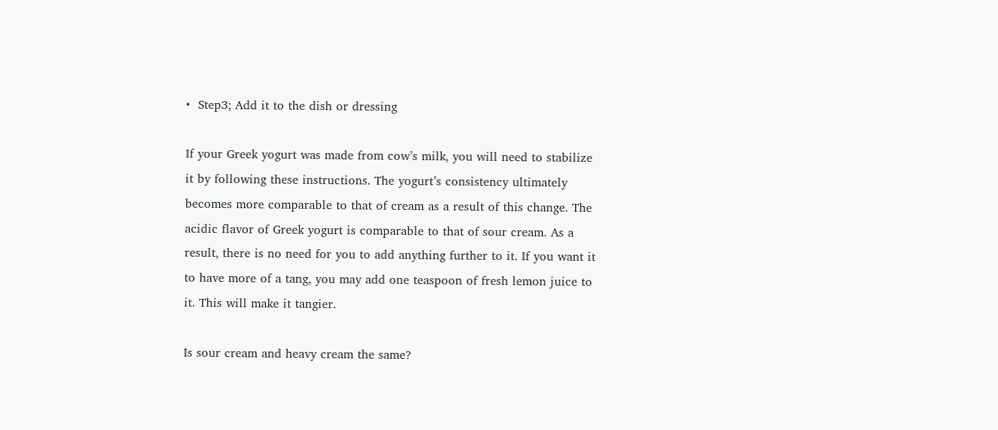•  Step3; Add it to the dish or dressing

If your Greek yogurt was made from cow’s milk, you will need to stabilize it by following these instructions. The yogurt’s consistency ultimately becomes more comparable to that of cream as a result of this change. The acidic flavor of Greek yogurt is comparable to that of sour cream. As a result, there is no need for you to add anything further to it. If you want it to have more of a tang, you may add one teaspoon of fresh lemon juice to it. This will make it tangier.

Is sour cream and heavy cream the same?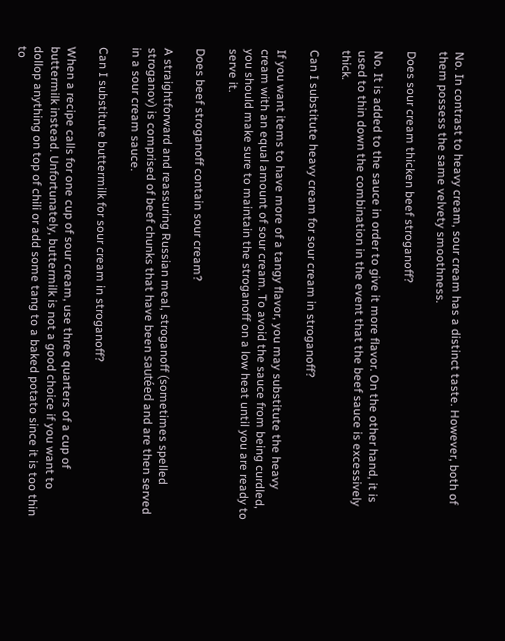No. In contrast to heavy cream, sour cream has a distinct taste. However, both of them possess the same velvety smoothness.

Does sour cream thicken beef stroganoff?

No. It is added to the sauce in order to give it more flavor. On the other hand, it is used to thin down the combination in the event that the beef sauce is excessively thick.

Can I substitute heavy cream for sour cream in stroganoff?

If you want items to have more of a tangy flavor, you may substitute the heavy cream with an equal amount of sour cream. To avoid the sauce from being curdled, you should make sure to maintain the stroganoff on a low heat until you are ready to serve it.

Does beef stroganoff contain sour cream?

A straightforward and reassuring Russian meal, stroganoff (sometimes spelled stroganov) is comprised of beef chunks that have been sautéed and are then served in a sour cream sauce.

Can I substitute buttermilk for sour cream in stroganoff?

When a recipe calls for one cup of sour cream, use three quarters of a cup of buttermilk instead. Unfortunately, buttermilk is not a good choice if you want to dollop anything on top of chili or add some tang to a baked potato since it is too thin to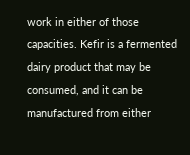work in either of those capacities. Kefir is a fermented dairy product that may be consumed, and it can be manufactured from either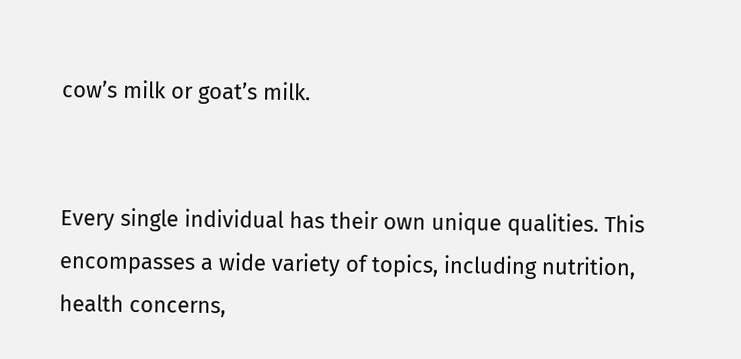cow’s milk or goat’s milk.


Every single individual has their own unique qualities. This encompasses a wide variety of topics, including nutrition, health concerns,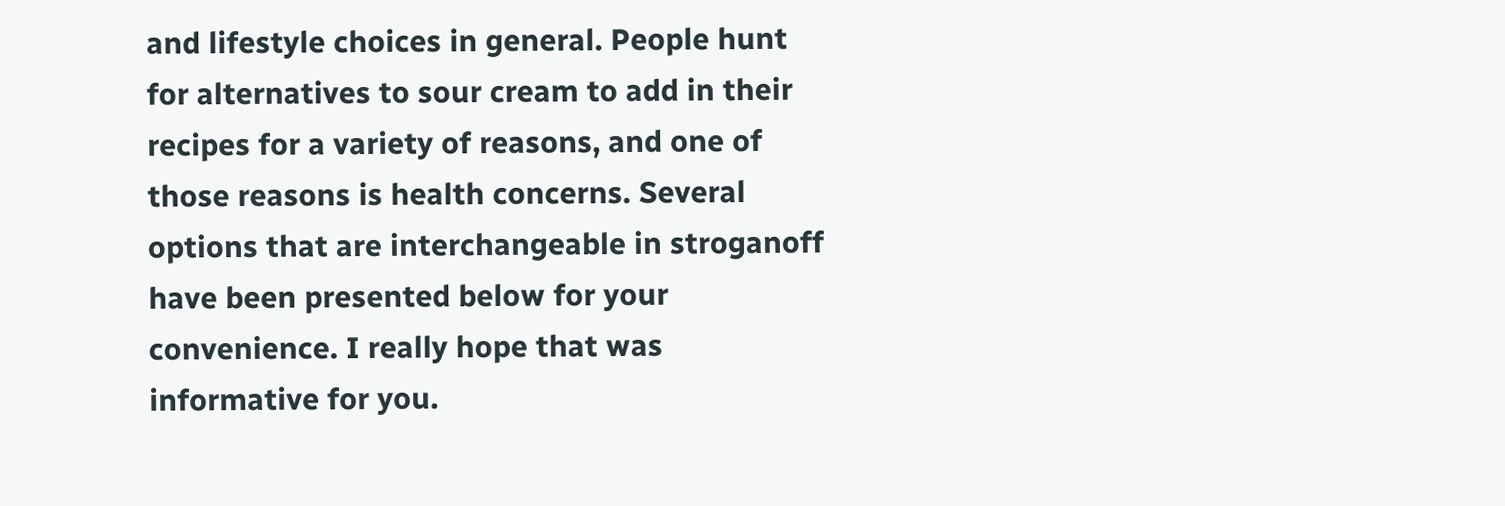and lifestyle choices in general. People hunt for alternatives to sour cream to add in their recipes for a variety of reasons, and one of those reasons is health concerns. Several options that are interchangeable in stroganoff have been presented below for your convenience. I really hope that was informative for you.